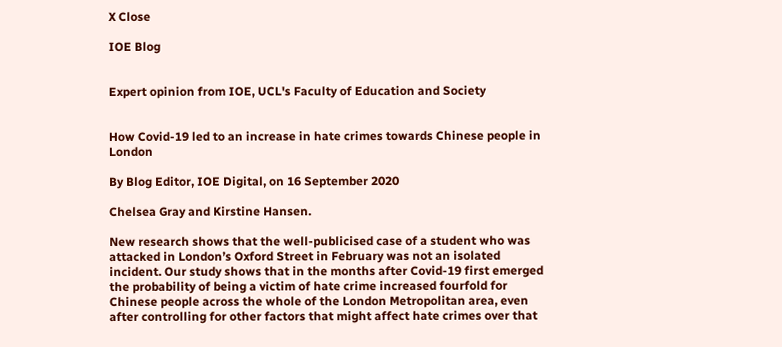X Close

IOE Blog


Expert opinion from IOE, UCL's Faculty of Education and Society


How Covid-19 led to an increase in hate crimes towards Chinese people in London

By Blog Editor, IOE Digital, on 16 September 2020

Chelsea Gray and Kirstine Hansen.

New research shows that the well-publicised case of a student who was attacked in London’s Oxford Street in February was not an isolated incident. Our study shows that in the months after Covid-19 first emerged the probability of being a victim of hate crime increased fourfold for Chinese people across the whole of the London Metropolitan area, even after controlling for other factors that might affect hate crimes over that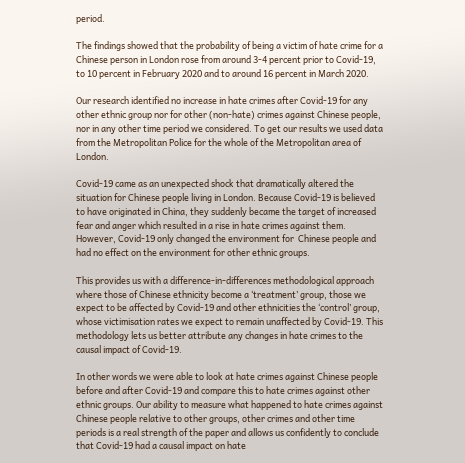period.

The findings showed that the probability of being a victim of hate crime for a Chinese person in London rose from around 3-4 percent prior to Covid-19, to 10 percent in February 2020 and to around 16 percent in March 2020.

Our research identified no increase in hate crimes after Covid-19 for any other ethnic group nor for other (non-hate) crimes against Chinese people, nor in any other time period we considered. To get our results we used data from the Metropolitan Police for the whole of the Metropolitan area of London.

Covid-19 came as an unexpected shock that dramatically altered the situation for Chinese people living in London. Because Covid-19 is believed to have originated in China, they suddenly became the target of increased fear and anger which resulted in a rise in hate crimes against them. However, Covid-19 only changed the environment for  Chinese people and had no effect on the environment for other ethnic groups.

This provides us with a difference-in-differences methodological approach where those of Chinese ethnicity become a ‘treatment’ group, those we expect to be affected by Covid-19 and other ethnicities the ‘control’ group, whose victimisation rates we expect to remain unaffected by Covid-19. This methodology lets us better attribute any changes in hate crimes to the causal impact of Covid-19.

In other words we were able to look at hate crimes against Chinese people before and after Covid-19 and compare this to hate crimes against other ethnic groups. Our ability to measure what happened to hate crimes against  Chinese people relative to other groups, other crimes and other time periods is a real strength of the paper and allows us confidently to conclude that Covid-19 had a causal impact on hate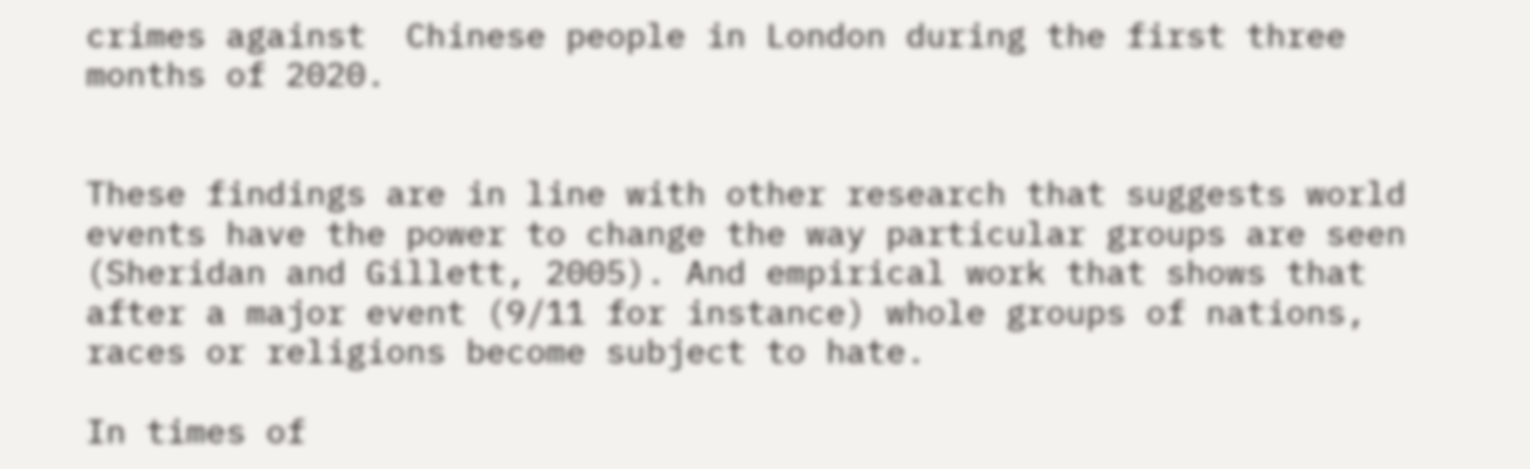crimes against  Chinese people in London during the first three months of 2020.


These findings are in line with other research that suggests world events have the power to change the way particular groups are seen (Sheridan and Gillett, 2005). And empirical work that shows that after a major event (9/11 for instance) whole groups of nations, races or religions become subject to hate.

In times of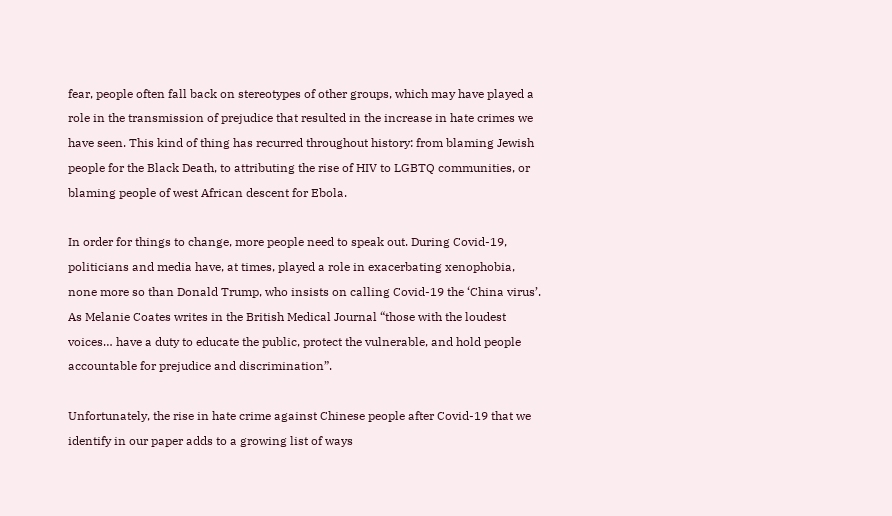fear, people often fall back on stereotypes of other groups, which may have played a role in the transmission of prejudice that resulted in the increase in hate crimes we have seen. This kind of thing has recurred throughout history: from blaming Jewish people for the Black Death, to attributing the rise of HIV to LGBTQ communities, or blaming people of west African descent for Ebola.

In order for things to change, more people need to speak out. During Covid-19, politicians and media have, at times, played a role in exacerbating xenophobia, none more so than Donald Trump, who insists on calling Covid-19 the ‘China virus’. As Melanie Coates writes in the British Medical Journal “those with the loudest voices… have a duty to educate the public, protect the vulnerable, and hold people accountable for prejudice and discrimination”.

Unfortunately, the rise in hate crime against Chinese people after Covid-19 that we identify in our paper adds to a growing list of ways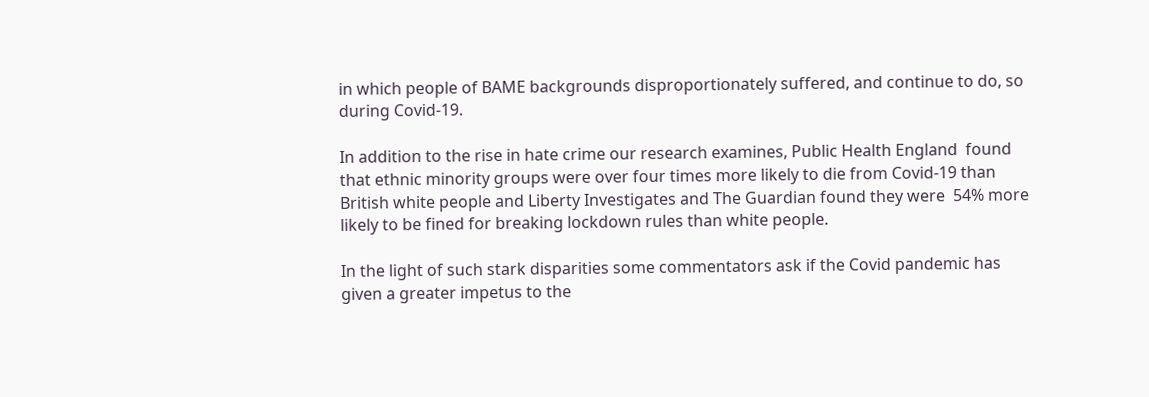in which people of BAME backgrounds disproportionately suffered, and continue to do, so during Covid-19.

In addition to the rise in hate crime our research examines, Public Health England  found that ethnic minority groups were over four times more likely to die from Covid-19 than British white people and Liberty Investigates and The Guardian found they were  54% more likely to be fined for breaking lockdown rules than white people.

In the light of such stark disparities some commentators ask if the Covid pandemic has given a greater impetus to the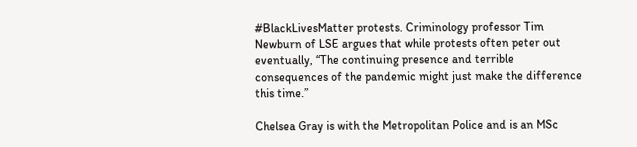#BlackLivesMatter protests. Criminology professor Tim Newburn of LSE argues that while protests often peter out eventually, “The continuing presence and terrible consequences of the pandemic might just make the difference this time.”

Chelsea Gray is with the Metropolitan Police and is an MSc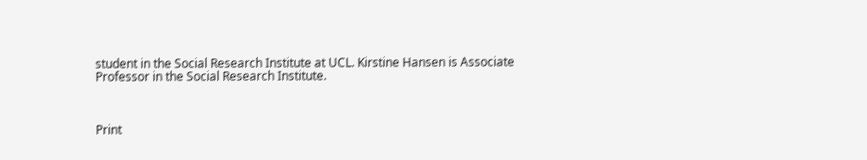student in the Social Research Institute at UCL. Kirstine Hansen is Associate Professor in the Social Research Institute.



Print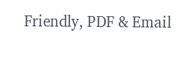Friendly, PDF & Email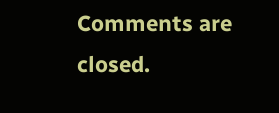Comments are closed.